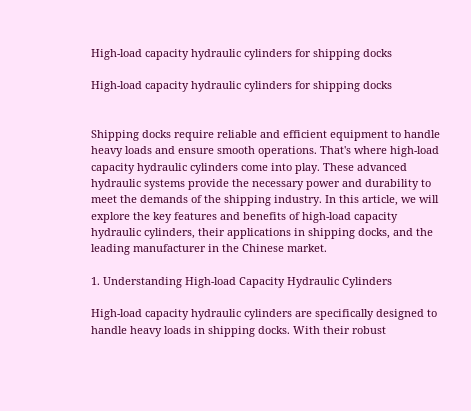High-load capacity hydraulic cylinders for shipping docks

High-load capacity hydraulic cylinders for shipping docks


Shipping docks require reliable and efficient equipment to handle heavy loads and ensure smooth operations. That's where high-load capacity hydraulic cylinders come into play. These advanced hydraulic systems provide the necessary power and durability to meet the demands of the shipping industry. In this article, we will explore the key features and benefits of high-load capacity hydraulic cylinders, their applications in shipping docks, and the leading manufacturer in the Chinese market.

1. Understanding High-load Capacity Hydraulic Cylinders

High-load capacity hydraulic cylinders are specifically designed to handle heavy loads in shipping docks. With their robust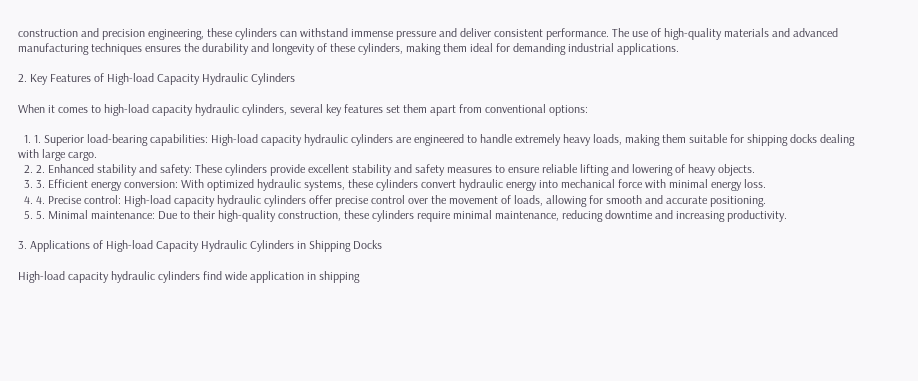construction and precision engineering, these cylinders can withstand immense pressure and deliver consistent performance. The use of high-quality materials and advanced manufacturing techniques ensures the durability and longevity of these cylinders, making them ideal for demanding industrial applications.

2. Key Features of High-load Capacity Hydraulic Cylinders

When it comes to high-load capacity hydraulic cylinders, several key features set them apart from conventional options:

  1. 1. Superior load-bearing capabilities: High-load capacity hydraulic cylinders are engineered to handle extremely heavy loads, making them suitable for shipping docks dealing with large cargo.
  2. 2. Enhanced stability and safety: These cylinders provide excellent stability and safety measures to ensure reliable lifting and lowering of heavy objects.
  3. 3. Efficient energy conversion: With optimized hydraulic systems, these cylinders convert hydraulic energy into mechanical force with minimal energy loss.
  4. 4. Precise control: High-load capacity hydraulic cylinders offer precise control over the movement of loads, allowing for smooth and accurate positioning.
  5. 5. Minimal maintenance: Due to their high-quality construction, these cylinders require minimal maintenance, reducing downtime and increasing productivity.

3. Applications of High-load Capacity Hydraulic Cylinders in Shipping Docks

High-load capacity hydraulic cylinders find wide application in shipping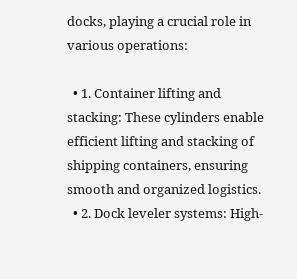docks, playing a crucial role in various operations:

  • 1. Container lifting and stacking: These cylinders enable efficient lifting and stacking of shipping containers, ensuring smooth and organized logistics.
  • 2. Dock leveler systems: High-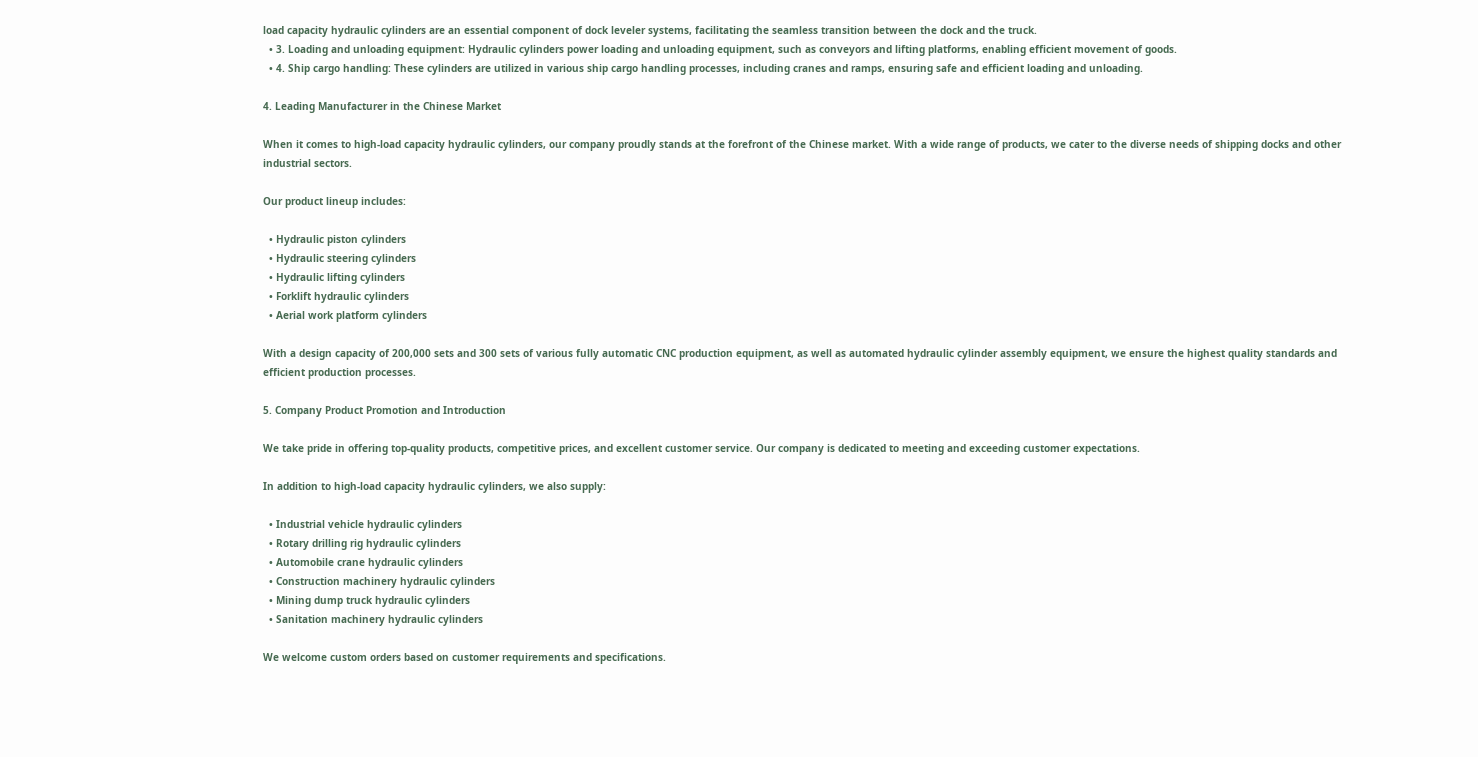load capacity hydraulic cylinders are an essential component of dock leveler systems, facilitating the seamless transition between the dock and the truck.
  • 3. Loading and unloading equipment: Hydraulic cylinders power loading and unloading equipment, such as conveyors and lifting platforms, enabling efficient movement of goods.
  • 4. Ship cargo handling: These cylinders are utilized in various ship cargo handling processes, including cranes and ramps, ensuring safe and efficient loading and unloading.

4. Leading Manufacturer in the Chinese Market

When it comes to high-load capacity hydraulic cylinders, our company proudly stands at the forefront of the Chinese market. With a wide range of products, we cater to the diverse needs of shipping docks and other industrial sectors.

Our product lineup includes:

  • Hydraulic piston cylinders
  • Hydraulic steering cylinders
  • Hydraulic lifting cylinders
  • Forklift hydraulic cylinders
  • Aerial work platform cylinders

With a design capacity of 200,000 sets and 300 sets of various fully automatic CNC production equipment, as well as automated hydraulic cylinder assembly equipment, we ensure the highest quality standards and efficient production processes.

5. Company Product Promotion and Introduction

We take pride in offering top-quality products, competitive prices, and excellent customer service. Our company is dedicated to meeting and exceeding customer expectations.

In addition to high-load capacity hydraulic cylinders, we also supply:

  • Industrial vehicle hydraulic cylinders
  • Rotary drilling rig hydraulic cylinders
  • Automobile crane hydraulic cylinders
  • Construction machinery hydraulic cylinders
  • Mining dump truck hydraulic cylinders
  • Sanitation machinery hydraulic cylinders

We welcome custom orders based on customer requirements and specifications.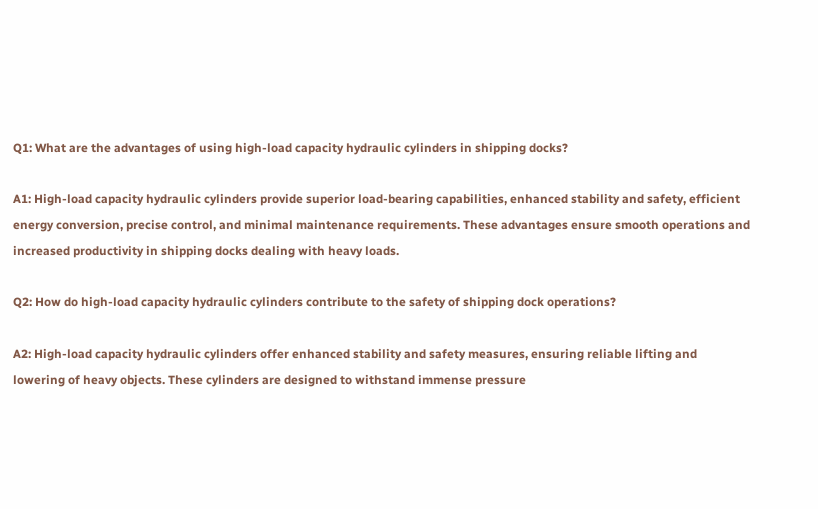Q1: What are the advantages of using high-load capacity hydraulic cylinders in shipping docks?

A1: High-load capacity hydraulic cylinders provide superior load-bearing capabilities, enhanced stability and safety, efficient energy conversion, precise control, and minimal maintenance requirements. These advantages ensure smooth operations and increased productivity in shipping docks dealing with heavy loads.

Q2: How do high-load capacity hydraulic cylinders contribute to the safety of shipping dock operations?

A2: High-load capacity hydraulic cylinders offer enhanced stability and safety measures, ensuring reliable lifting and lowering of heavy objects. These cylinders are designed to withstand immense pressure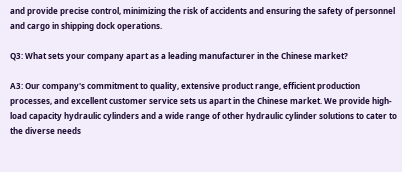and provide precise control, minimizing the risk of accidents and ensuring the safety of personnel and cargo in shipping dock operations.

Q3: What sets your company apart as a leading manufacturer in the Chinese market?

A3: Our company's commitment to quality, extensive product range, efficient production processes, and excellent customer service sets us apart in the Chinese market. We provide high-load capacity hydraulic cylinders and a wide range of other hydraulic cylinder solutions to cater to the diverse needs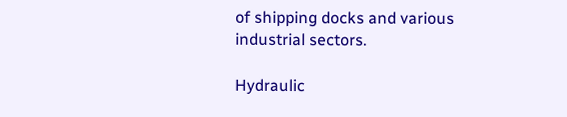of shipping docks and various industrial sectors.

Hydraulic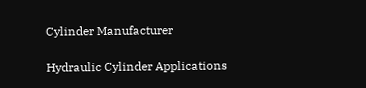Cylinder Manufacturer

Hydraulic Cylinder Applications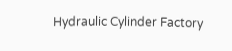Hydraulic Cylinder Factory